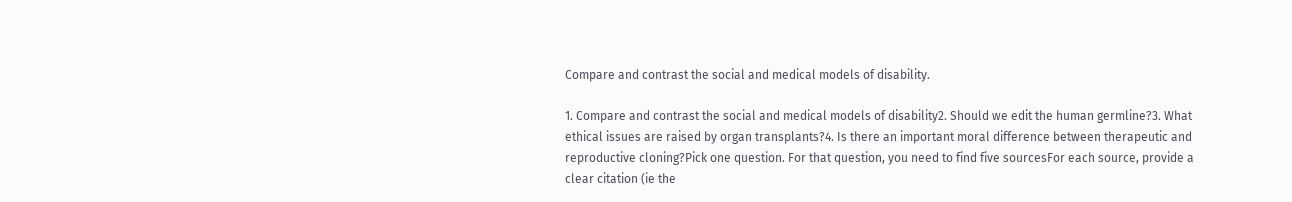Compare and contrast the social and medical models of disability.

1. Compare and contrast the social and medical models of disability2. Should we edit the human germline?3. What ethical issues are raised by organ transplants?4. Is there an important moral difference between therapeutic and reproductive cloning?Pick one question. For that question, you need to find five sourcesFor each source, provide a clear citation (ie the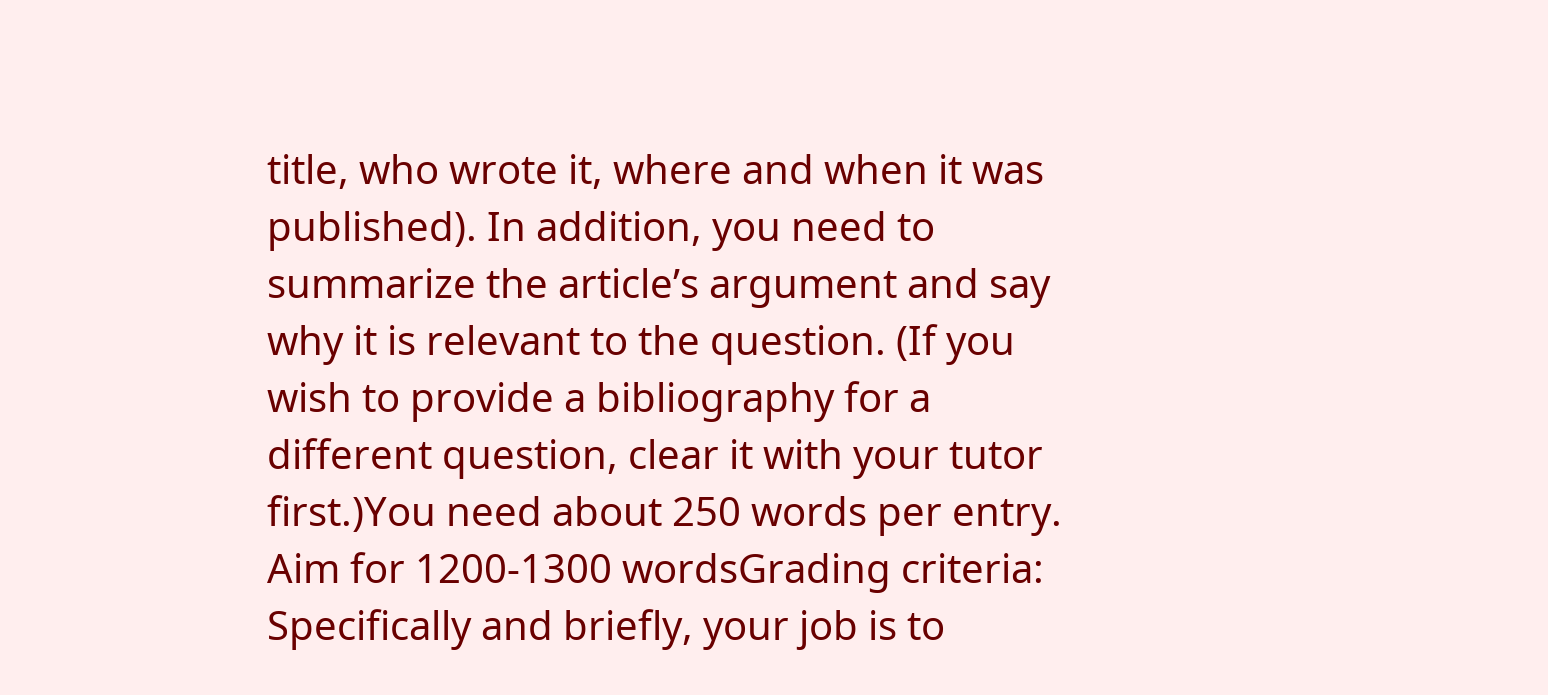title, who wrote it, where and when it was published). In addition, you need to summarize the article’s argument and say why it is relevant to the question. (If you wish to provide a bibliography for a different question, clear it with your tutor first.)You need about 250 words per entry. Aim for 1200-1300 wordsGrading criteria: Specifically and briefly, your job is to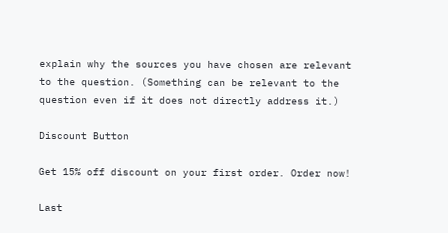explain why the sources you have chosen are relevant to the question. (Something can be relevant to the question even if it does not directly address it.)

Discount Button

Get 15% off discount on your first order. Order now!

Last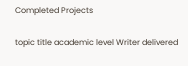Completed Projects

topic title academic level Writer delivered